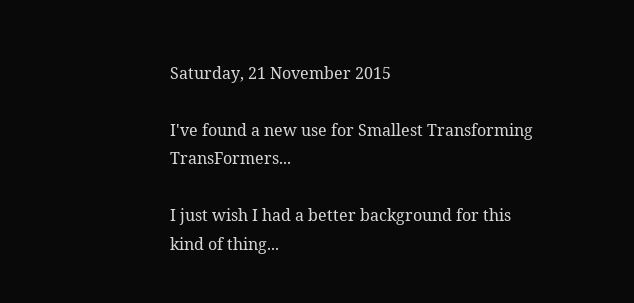Saturday, 21 November 2015

I've found a new use for Smallest Transforming TransFormers...

I just wish I had a better background for this kind of thing...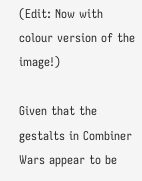(Edit: Now with colour version of the image!)

Given that the gestalts in Combiner Wars appear to be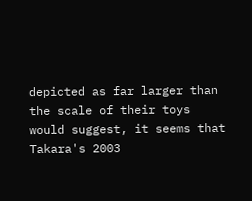depicted as far larger than the scale of their toys would suggest, it seems that Takara's 2003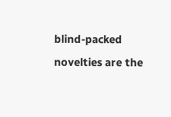blind-packed novelties are the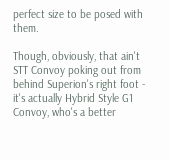perfect size to be posed with them.

Though, obviously, that ain't STT Convoy poking out from behind Superion's right foot - it's actually Hybrid Style G1 Convoy, who's a better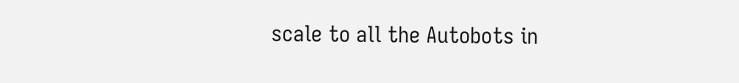scale to all the Autobots in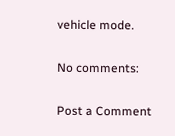vehicle mode.

No comments:

Post a Comment